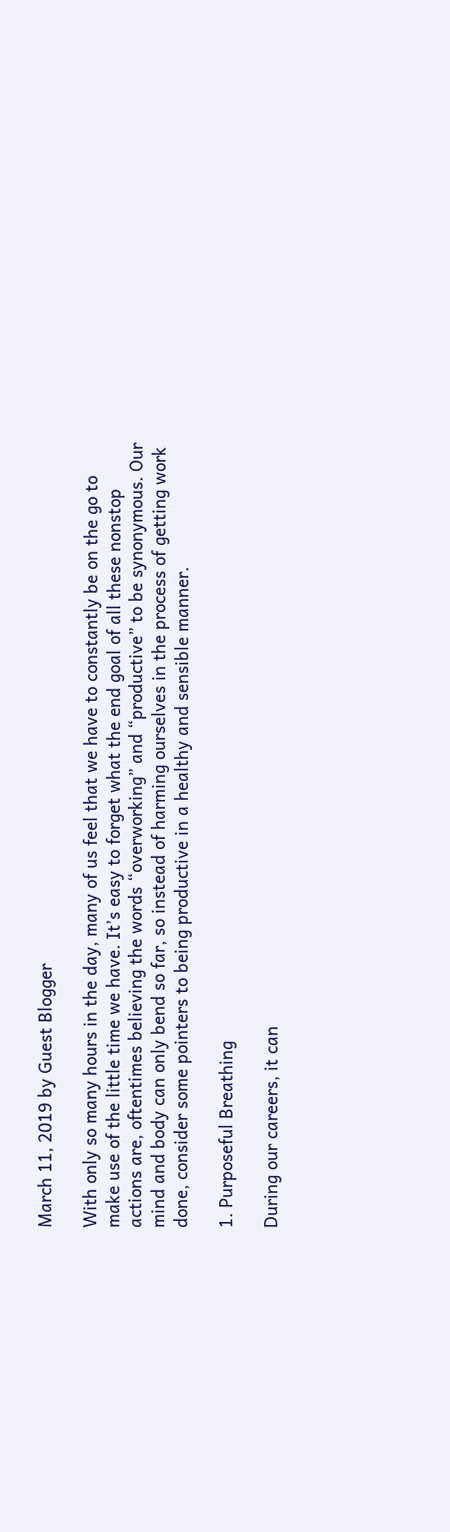March 11, 2019 by Guest Blogger

With only so many hours in the day, many of us feel that we have to constantly be on the go to make use of the little time we have. It’s easy to forget what the end goal of all these nonstop actions are, oftentimes believing the words “overworking” and “productive” to be synonymous. Our mind and body can only bend so far, so instead of harming ourselves in the process of getting work done, consider some pointers to being productive in a healthy and sensible manner.

1. Purposeful Breathing

During our careers, it can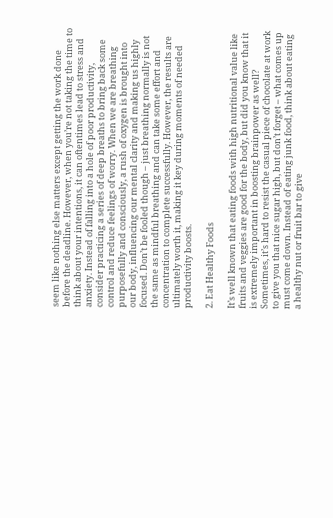seem like nothing else matters except getting the work done before the deadline. However, when you’re not taking the time to think about your intentions, it can oftentimes lead to stress and anxiety. Instead of falling into a hole of poor productivity, consider practicing a series of deep breaths to bring back some control and reduce feelings of worry. When we are breathing purposefully and consciously, a rush of oxygen is brought into our body, influencing our mental clarity and making us highly focused. Don’t be fooled though – just breathing normally is not the same as mindful breathing and can take some effort and concentration to complete successfully. However, the results are ultimately worth it, making it key during moments of needed productivity boosts.

2. Eat Healthy Foods

It’s well known that eating foods with high nutritional value like fruits and veggies are good for the body, but did you know that it is extremely important in boosting brainpower as well? Sometimes, it’s hard to resist the casual piece of chocolate at work to give you that nice sugar high, but don’t forget – what comes up must come down. Instead of eating junk food, think about eating a healthy nut or fruit bar to give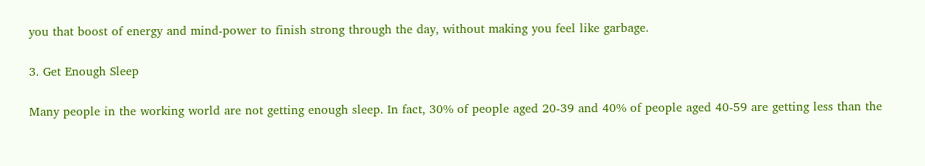you that boost of energy and mind-power to finish strong through the day, without making you feel like garbage.

3. Get Enough Sleep

Many people in the working world are not getting enough sleep. In fact, 30% of people aged 20-39 and 40% of people aged 40-59 are getting less than the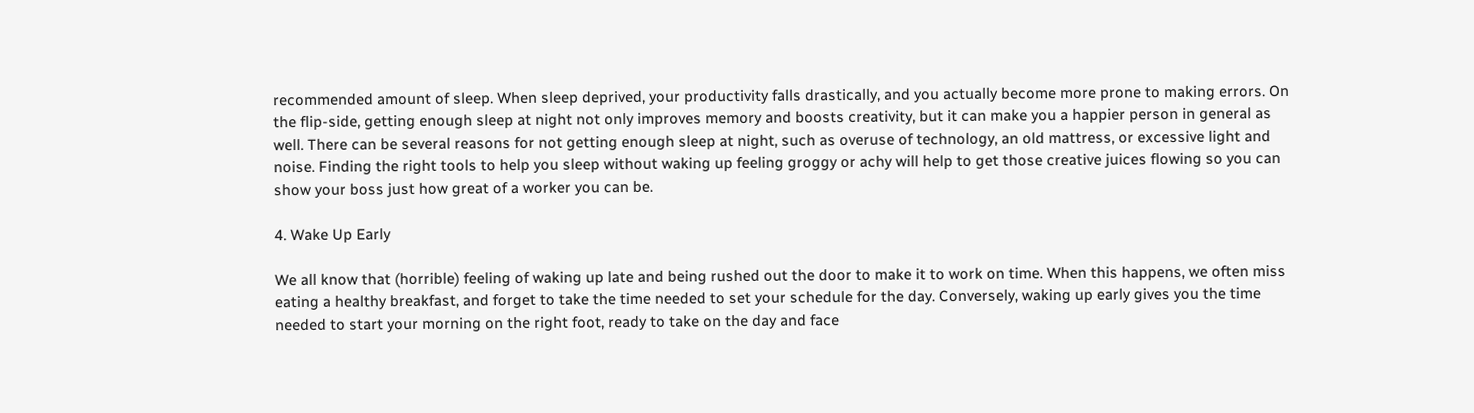recommended amount of sleep. When sleep deprived, your productivity falls drastically, and you actually become more prone to making errors. On the flip-side, getting enough sleep at night not only improves memory and boosts creativity, but it can make you a happier person in general as well. There can be several reasons for not getting enough sleep at night, such as overuse of technology, an old mattress, or excessive light and noise. Finding the right tools to help you sleep without waking up feeling groggy or achy will help to get those creative juices flowing so you can show your boss just how great of a worker you can be.

4. Wake Up Early

We all know that (horrible) feeling of waking up late and being rushed out the door to make it to work on time. When this happens, we often miss eating a healthy breakfast, and forget to take the time needed to set your schedule for the day. Conversely, waking up early gives you the time needed to start your morning on the right foot, ready to take on the day and face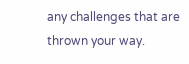any challenges that are thrown your way.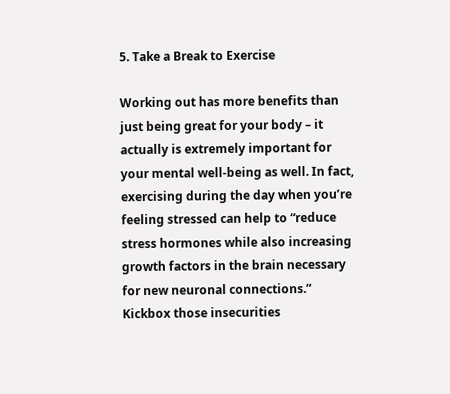5. Take a Break to Exercise

Working out has more benefits than just being great for your body – it actually is extremely important for your mental well-being as well. In fact, exercising during the day when you’re feeling stressed can help to “reduce stress hormones while also increasing growth factors in the brain necessary for new neuronal connections.” Kickbox those insecurities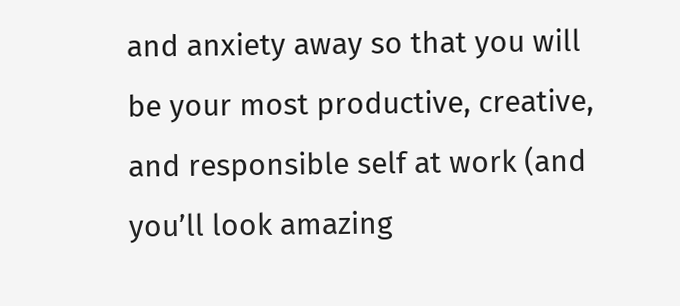and anxiety away so that you will be your most productive, creative, and responsible self at work (and you’ll look amazing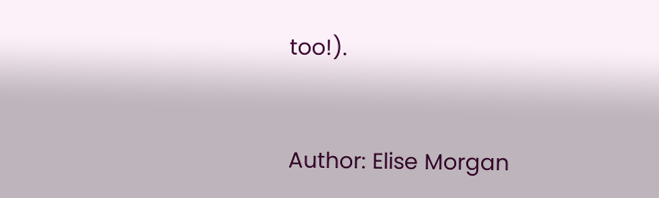too!).


Author: Elise Morgan